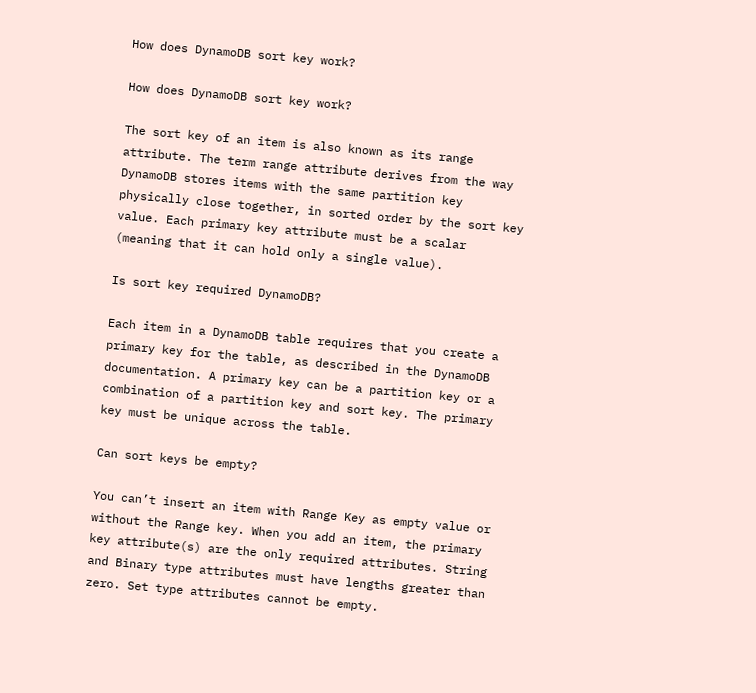How does DynamoDB sort key work?

How does DynamoDB sort key work?

The sort key of an item is also known as its range attribute. The term range attribute derives from the way DynamoDB stores items with the same partition key physically close together, in sorted order by the sort key value. Each primary key attribute must be a scalar (meaning that it can hold only a single value).

Is sort key required DynamoDB?

Each item in a DynamoDB table requires that you create a primary key for the table, as described in the DynamoDB documentation. A primary key can be a partition key or a combination of a partition key and sort key. The primary key must be unique across the table.

Can sort keys be empty?

You can’t insert an item with Range Key as empty value or without the Range key. When you add an item, the primary key attribute(s) are the only required attributes. String and Binary type attributes must have lengths greater than zero. Set type attributes cannot be empty.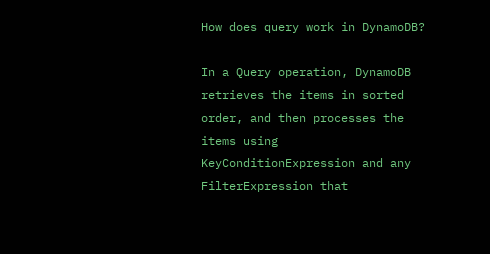How does query work in DynamoDB?

In a Query operation, DynamoDB retrieves the items in sorted order, and then processes the items using KeyConditionExpression and any FilterExpression that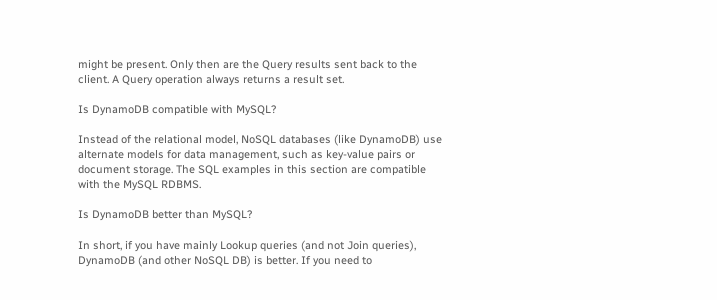might be present. Only then are the Query results sent back to the client. A Query operation always returns a result set.

Is DynamoDB compatible with MySQL?

Instead of the relational model, NoSQL databases (like DynamoDB) use alternate models for data management, such as key-value pairs or document storage. The SQL examples in this section are compatible with the MySQL RDBMS.

Is DynamoDB better than MySQL?

In short, if you have mainly Lookup queries (and not Join queries), DynamoDB (and other NoSQL DB) is better. If you need to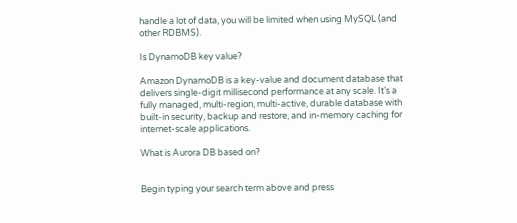handle a lot of data, you will be limited when using MySQL (and other RDBMS).

Is DynamoDB key value?

Amazon DynamoDB is a key-value and document database that delivers single-digit millisecond performance at any scale. It’s a fully managed, multi-region, multi-active, durable database with built-in security, backup and restore, and in-memory caching for internet-scale applications.

What is Aurora DB based on?


Begin typing your search term above and press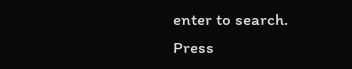enter to search. Press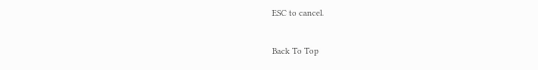ESC to cancel.

Back To Top